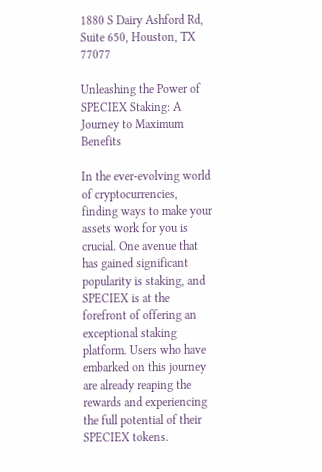1880 S Dairy Ashford Rd, Suite 650, Houston, TX 77077

Unleashing the Power of SPECIEX Staking: A Journey to Maximum Benefits

In the ever-evolving world of cryptocurrencies, finding ways to make your assets work for you is crucial. One avenue that has gained significant popularity is staking, and SPECIEX is at the forefront of offering an exceptional staking platform. Users who have embarked on this journey are already reaping the rewards and experiencing the full potential of their SPECIEX tokens.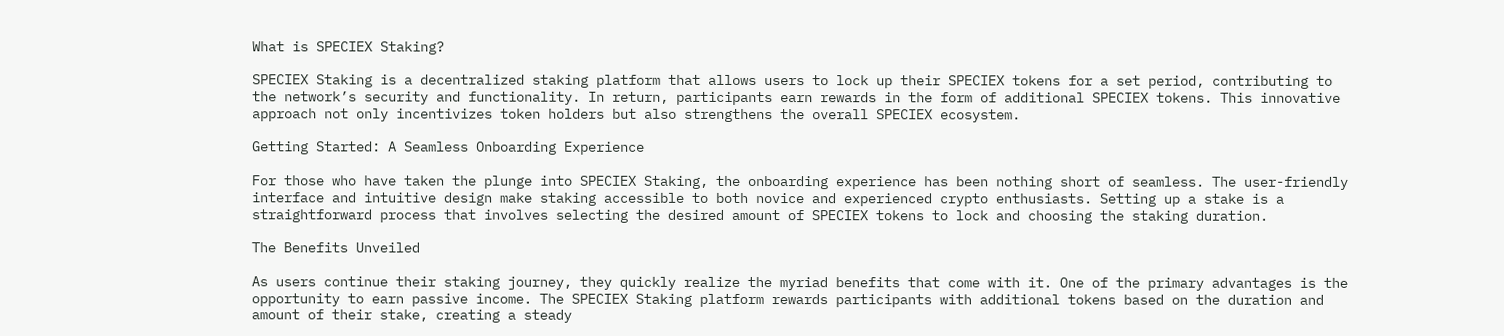What is SPECIEX Staking?

SPECIEX Staking is a decentralized staking platform that allows users to lock up their SPECIEX tokens for a set period, contributing to the network’s security and functionality. In return, participants earn rewards in the form of additional SPECIEX tokens. This innovative approach not only incentivizes token holders but also strengthens the overall SPECIEX ecosystem.

Getting Started: A Seamless Onboarding Experience

For those who have taken the plunge into SPECIEX Staking, the onboarding experience has been nothing short of seamless. The user-friendly interface and intuitive design make staking accessible to both novice and experienced crypto enthusiasts. Setting up a stake is a straightforward process that involves selecting the desired amount of SPECIEX tokens to lock and choosing the staking duration.

The Benefits Unveiled

As users continue their staking journey, they quickly realize the myriad benefits that come with it. One of the primary advantages is the opportunity to earn passive income. The SPECIEX Staking platform rewards participants with additional tokens based on the duration and amount of their stake, creating a steady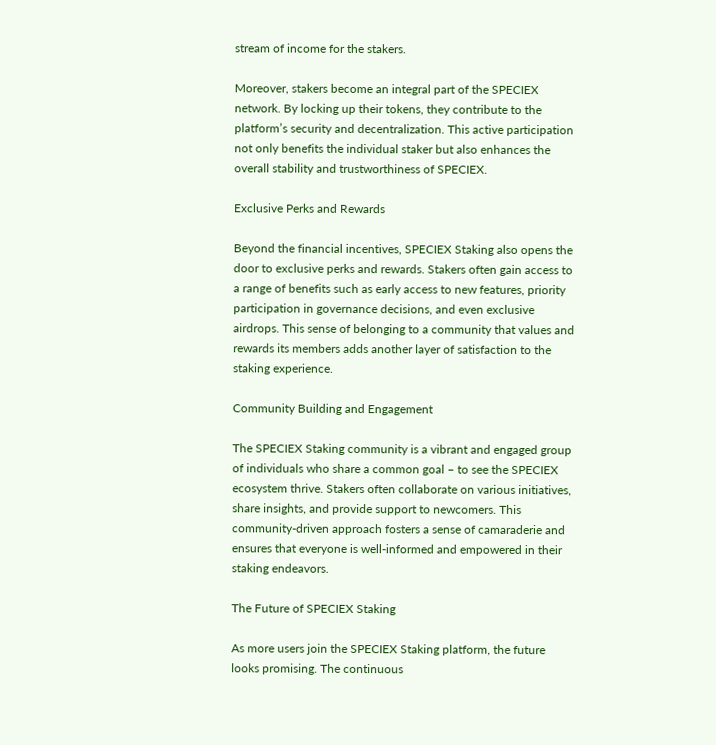stream of income for the stakers.

Moreover, stakers become an integral part of the SPECIEX network. By locking up their tokens, they contribute to the platform’s security and decentralization. This active participation not only benefits the individual staker but also enhances the overall stability and trustworthiness of SPECIEX.

Exclusive Perks and Rewards

Beyond the financial incentives, SPECIEX Staking also opens the door to exclusive perks and rewards. Stakers often gain access to a range of benefits such as early access to new features, priority participation in governance decisions, and even exclusive airdrops. This sense of belonging to a community that values and rewards its members adds another layer of satisfaction to the staking experience.

Community Building and Engagement

The SPECIEX Staking community is a vibrant and engaged group of individuals who share a common goal – to see the SPECIEX ecosystem thrive. Stakers often collaborate on various initiatives, share insights, and provide support to newcomers. This community-driven approach fosters a sense of camaraderie and ensures that everyone is well-informed and empowered in their staking endeavors.

The Future of SPECIEX Staking

As more users join the SPECIEX Staking platform, the future looks promising. The continuous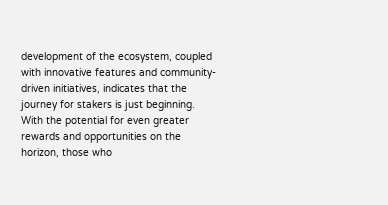development of the ecosystem, coupled with innovative features and community-driven initiatives, indicates that the journey for stakers is just beginning. With the potential for even greater rewards and opportunities on the horizon, those who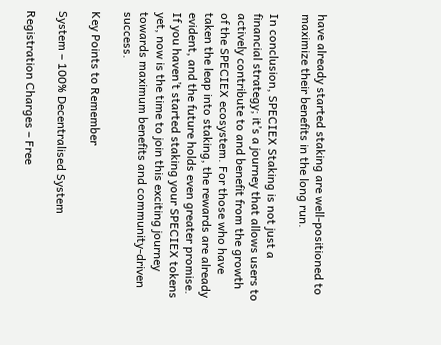have already started staking are well-positioned to maximize their benefits in the long run.

In conclusion, SPECIEX Staking is not just a financial strategy; it’s a journey that allows users to actively contribute to and benefit from the growth of the SPECIEX ecosystem. For those who have taken the leap into staking, the rewards are already evident, and the future holds even greater promise. If you haven’t started staking your SPECIEX tokens yet, now is the time to join this exciting journey towards maximum benefits and community-driven success.

Key Points to Remember

System – 100% Decentralised System

Registration Charges – Free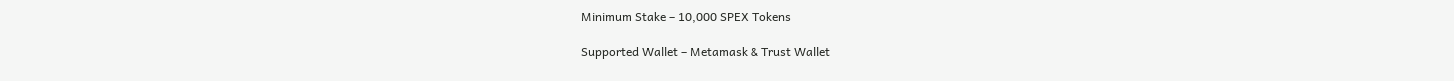Minimum Stake – 10,000 SPEX Tokens

Supported Wallet – Metamask & Trust Wallet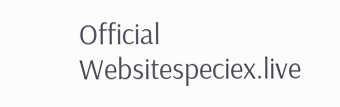Official Websitespeciex.live